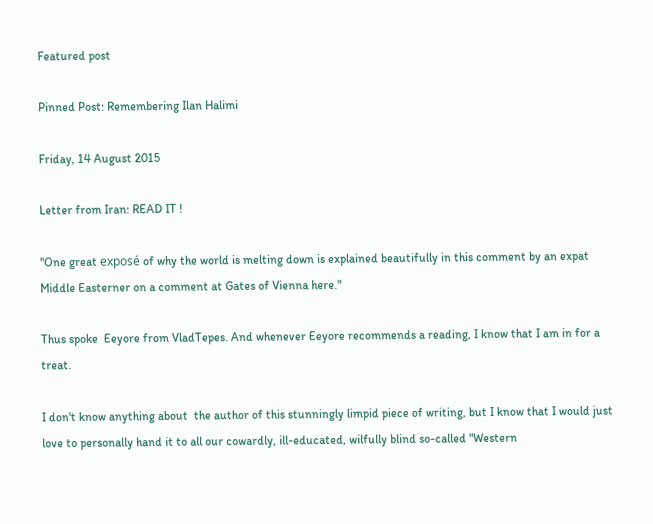Featured post

Pinned Post: Remembering Ilan Halimi

Friday, 14 August 2015

Letter from Iran: READ IT !

"One great exposé of why the world is melting down is explained beautifully in this comment by an expat Middle Easterner on a comment at Gates of Vienna here."

Thus spoke  Eeyore from VladTepes. And whenever Eeyore recommends a reading, I know that I am in for a treat.

I don't know anything about  the author of this stunningly limpid piece of writing, but I know that I would just love to personally hand it to all our cowardly, ill-educated, wilfully blind so-called "Western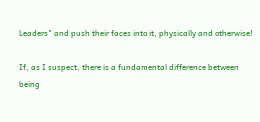Leaders" and push their faces into it, physically and otherwise!

If, as I suspect, there is a fundamental difference between being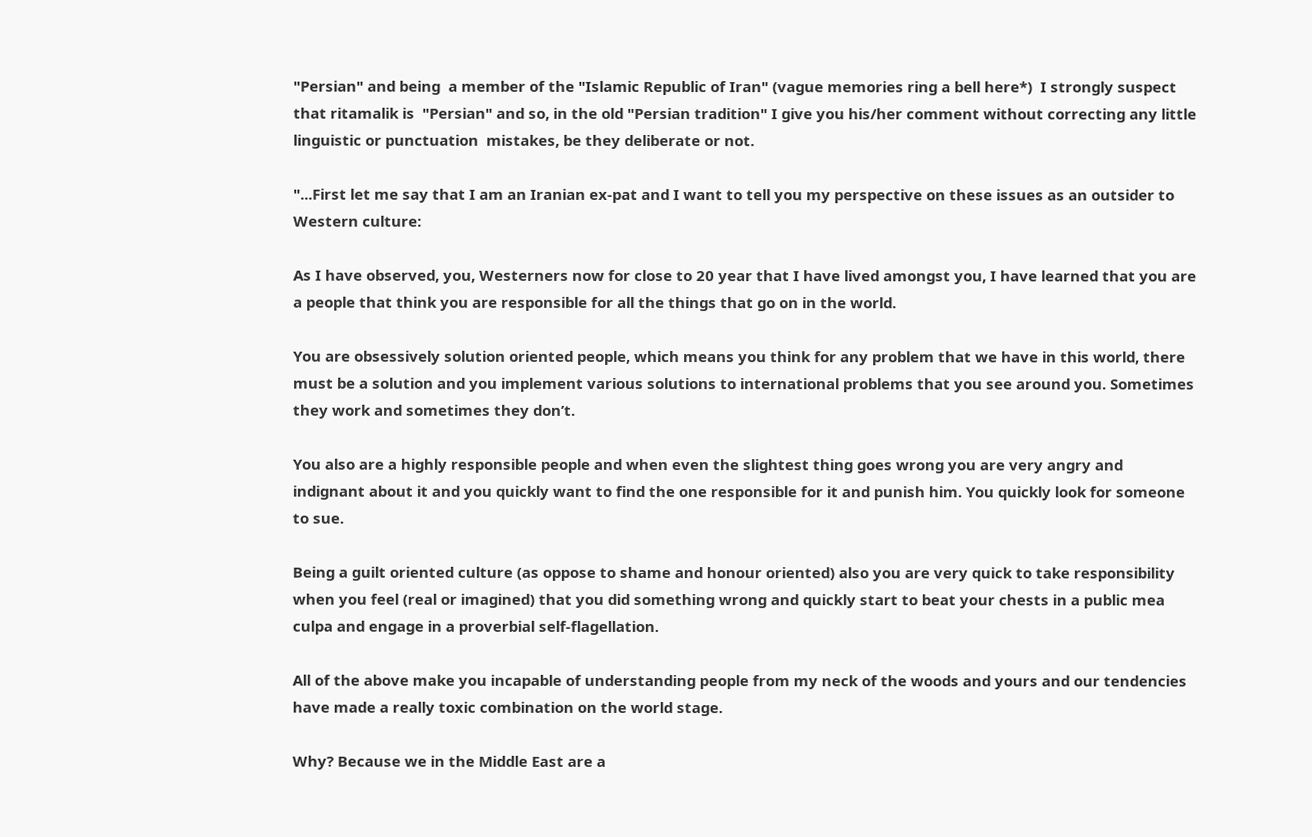"Persian" and being  a member of the "Islamic Republic of Iran" (vague memories ring a bell here*)  I strongly suspect that ritamalik is  "Persian" and so, in the old "Persian tradition" I give you his/her comment without correcting any little linguistic or punctuation  mistakes, be they deliberate or not.

"...First let me say that I am an Iranian ex-pat and I want to tell you my perspective on these issues as an outsider to Western culture:

As I have observed, you, Westerners now for close to 20 year that I have lived amongst you, I have learned that you are a people that think you are responsible for all the things that go on in the world.

You are obsessively solution oriented people, which means you think for any problem that we have in this world, there must be a solution and you implement various solutions to international problems that you see around you. Sometimes they work and sometimes they don’t.

You also are a highly responsible people and when even the slightest thing goes wrong you are very angry and indignant about it and you quickly want to find the one responsible for it and punish him. You quickly look for someone to sue.

Being a guilt oriented culture (as oppose to shame and honour oriented) also you are very quick to take responsibility when you feel (real or imagined) that you did something wrong and quickly start to beat your chests in a public mea culpa and engage in a proverbial self-flagellation.

All of the above make you incapable of understanding people from my neck of the woods and yours and our tendencies have made a really toxic combination on the world stage.

Why? Because we in the Middle East are a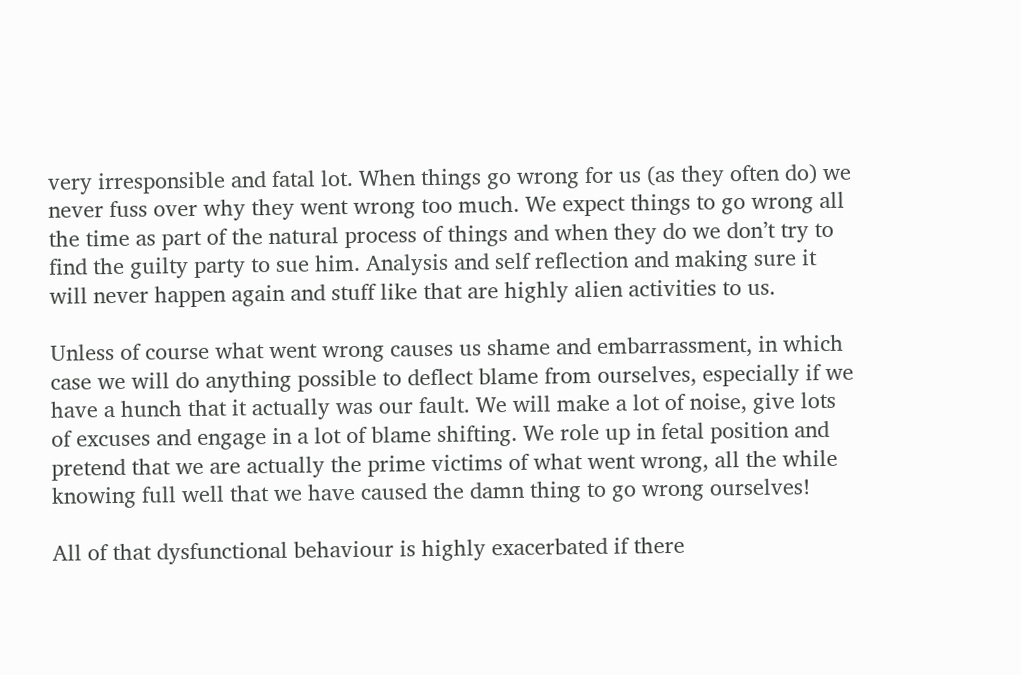very irresponsible and fatal lot. When things go wrong for us (as they often do) we never fuss over why they went wrong too much. We expect things to go wrong all the time as part of the natural process of things and when they do we don’t try to find the guilty party to sue him. Analysis and self reflection and making sure it will never happen again and stuff like that are highly alien activities to us.

Unless of course what went wrong causes us shame and embarrassment, in which case we will do anything possible to deflect blame from ourselves, especially if we have a hunch that it actually was our fault. We will make a lot of noise, give lots of excuses and engage in a lot of blame shifting. We role up in fetal position and pretend that we are actually the prime victims of what went wrong, all the while knowing full well that we have caused the damn thing to go wrong ourselves!

All of that dysfunctional behaviour is highly exacerbated if there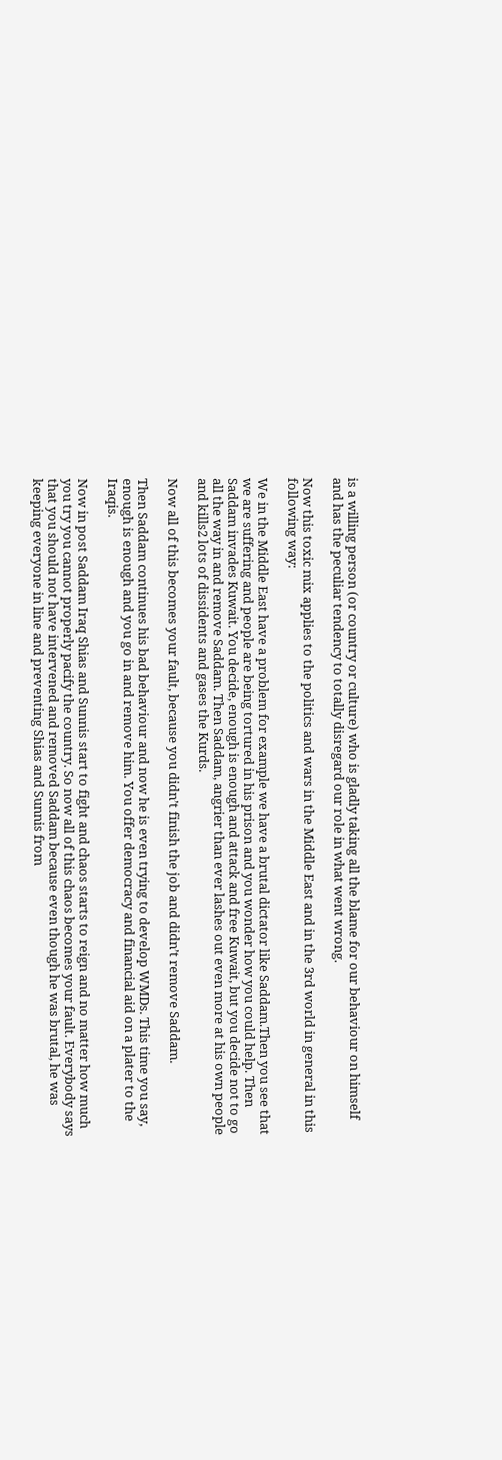is a willing person (or country or culture) who is gladly taking all the blame for our behaviour on himself and has the peculiar tendency to totally disregard our role in what went wrong.

Now this toxic mix applies to the politics and wars in the Middle East and in the 3rd world in general in this following way:

We in the Middle East have a problem for example we have a brutal dictator like Saddam.Then you see that we are suffering and people are being tortured in his prison and you wonder how you could help. Then Saddam invades Kuwait. You decide, enough is enough and attack and free Kuwait, but you decide not to go all the way in and remove Saddam. Then Saddam, angrier than ever lashes out even more at his own people and kills2 lots of dissidents and gases the Kurds.

Now all of this becomes your fault, because you didn’t finish the job and didn’t remove Saddam.

Then Saddam continues his bad behaviour and now he is even trying to develop WMDs. This time you say, enough is enough and you go in and remove him. You offer democracy and financial aid on a plater to the Iraqis.

Now in post Saddam Iraq Shias and Sunnis start to fight and chaos starts to reign and no matter how much you try you cannot properly pacify the country. So now all of this chaos becomes your fault. Everybody says that you should not have intervened and removed Saddam because even though he was brutal, he was keeping everyone in line and preventing Shias and Sunnis from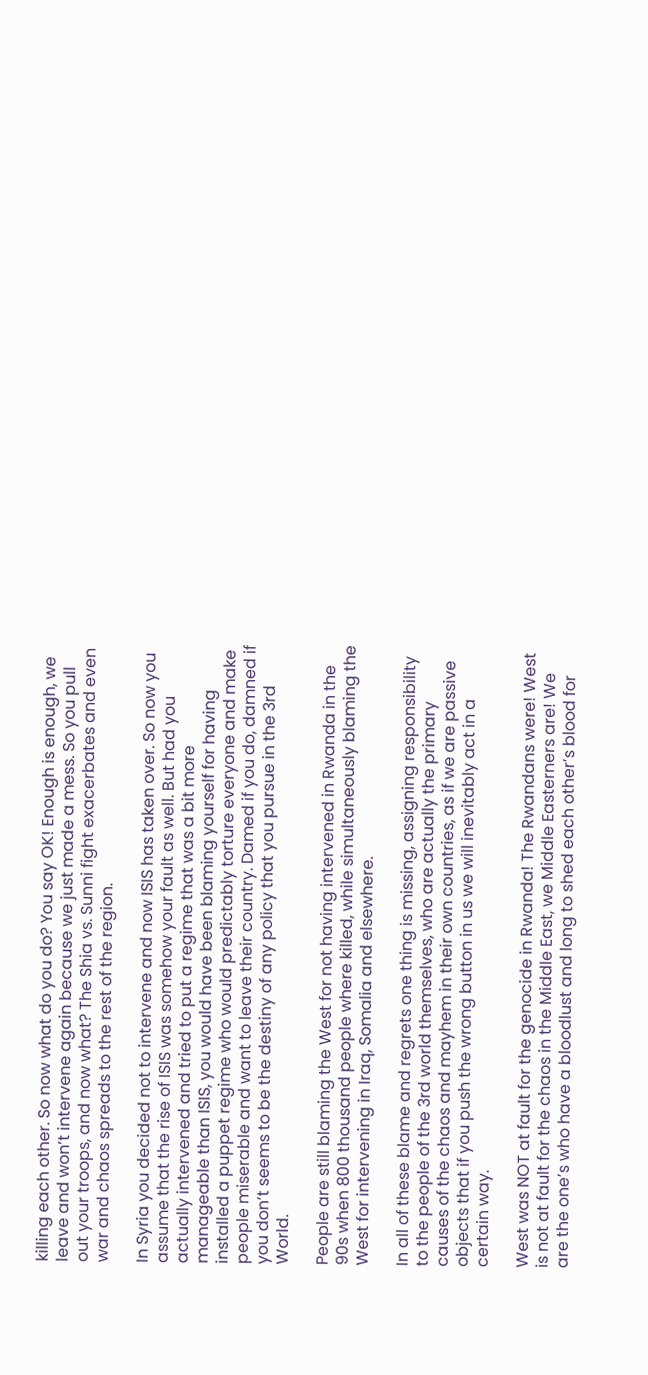killing each other. So now what do you do? You say OK! Enough is enough, we leave and won’t intervene again because we just made a mess. So you pull out your troops, and now what? The Shia vs. Sunni fight exacerbates and even war and chaos spreads to the rest of the region.

In Syria you decided not to intervene and now ISIS has taken over. So now you assume that the rise of ISIS was somehow your fault as well. But had you actually intervened and tried to put a regime that was a bit more manageable than ISIS, you would have been blaming yourself for having installed a puppet regime who would predictably torture everyone and make people miserable and want to leave their country. Damed if you do, damned if you don’t seems to be the destiny of any policy that you pursue in the 3rd World.

People are still blaming the West for not having intervened in Rwanda in the 90s when 800 thousand people where killed, while simultaneously blaming the West for intervening in Iraq, Somalia and elsewhere.

In all of these blame and regrets one thing is missing, assigning responsibility to the people of the 3rd world themselves, who are actually the primary causes of the chaos and mayhem in their own countries, as if we are passive objects that if you push the wrong button in us we will inevitably act in a certain way.

West was NOT at fault for the genocide in Rwanda! The Rwandans were! West is not at fault for the chaos in the Middle East, we Middle Easterners are! We are the one’s who have a bloodlust and long to shed each other’s blood for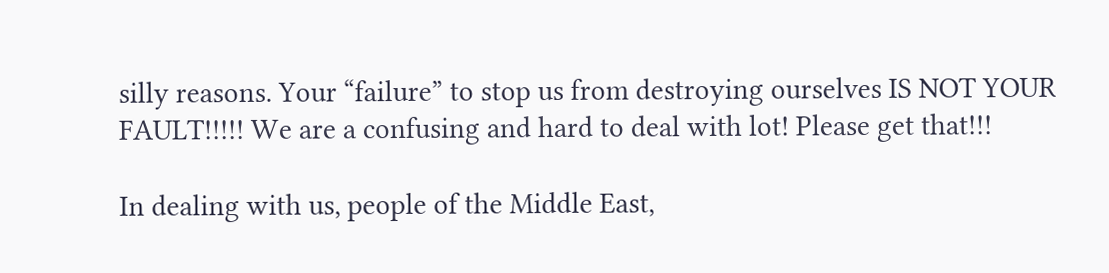silly reasons. Your “failure” to stop us from destroying ourselves IS NOT YOUR FAULT!!!!! We are a confusing and hard to deal with lot! Please get that!!!

In dealing with us, people of the Middle East,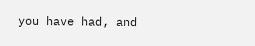you have had, and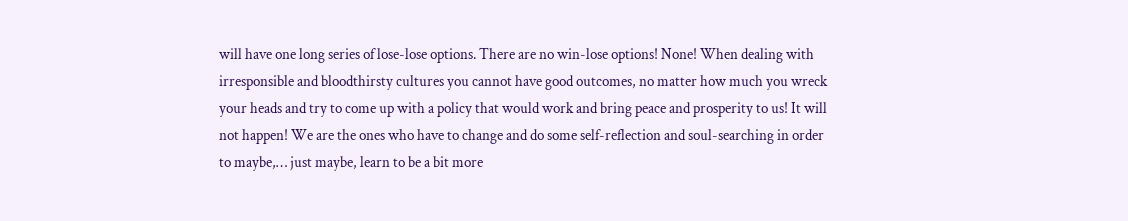will have one long series of lose-lose options. There are no win-lose options! None! When dealing with irresponsible and bloodthirsty cultures you cannot have good outcomes, no matter how much you wreck your heads and try to come up with a policy that would work and bring peace and prosperity to us! It will not happen! We are the ones who have to change and do some self-reflection and soul-searching in order to maybe,… just maybe, learn to be a bit more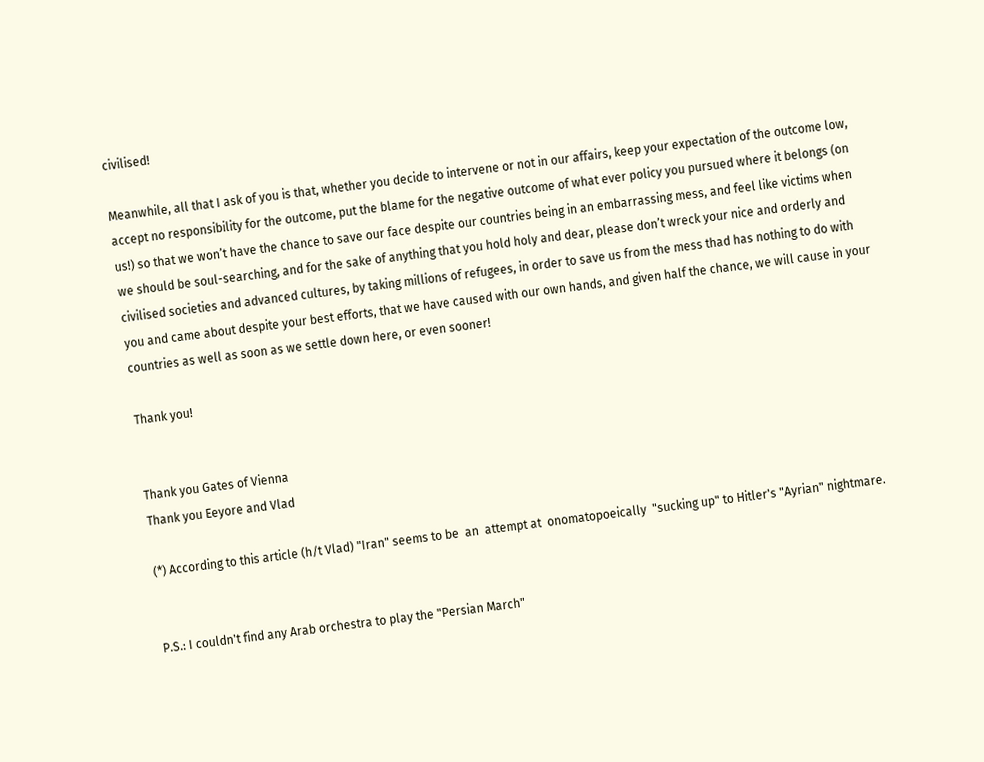civilised!

Meanwhile, all that I ask of you is that, whether you decide to intervene or not in our affairs, keep your expectation of the outcome low, accept no responsibility for the outcome, put the blame for the negative outcome of what ever policy you pursued where it belongs (on us!) so that we won’t have the chance to save our face despite our countries being in an embarrassing mess, and feel like victims when we should be soul-searching, and for the sake of anything that you hold holy and dear, please don’t wreck your nice and orderly and civilised societies and advanced cultures, by taking millions of refugees, in order to save us from the mess thad has nothing to do with you and came about despite your best efforts, that we have caused with our own hands, and given half the chance, we will cause in your countries as well as soon as we settle down here, or even sooner!

Thank you!


Thank you Gates of Vienna
Thank you Eeyore and Vlad

(*) According to this article (h/t Vlad) "Iran" seems to be  an  attempt at  onomatopoeically  "sucking up" to Hitler's "Ayrian" nightmare.


P.S.: I couldn't find any Arab orchestra to play the "Persian March"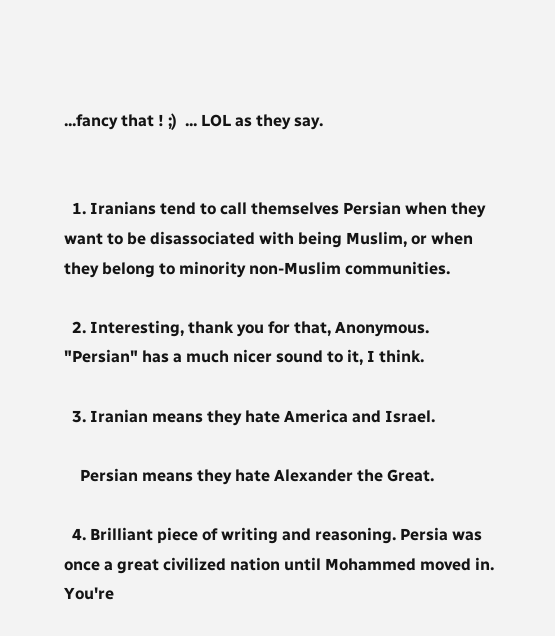...fancy that ! ;)  ... LOL as they say.


  1. Iranians tend to call themselves Persian when they want to be disassociated with being Muslim, or when they belong to minority non-Muslim communities.

  2. Interesting, thank you for that, Anonymous. "Persian" has a much nicer sound to it, I think.

  3. Iranian means they hate America and Israel.

    Persian means they hate Alexander the Great.

  4. Brilliant piece of writing and reasoning. Persia was once a great civilized nation until Mohammed moved in. You're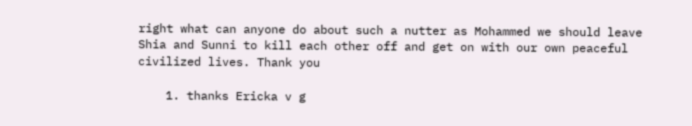right what can anyone do about such a nutter as Mohammed we should leave Shia and Sunni to kill each other off and get on with our own peaceful civilized lives. Thank you

    1. thanks Ericka v g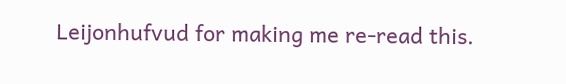Leijonhufvud for making me re-read this.